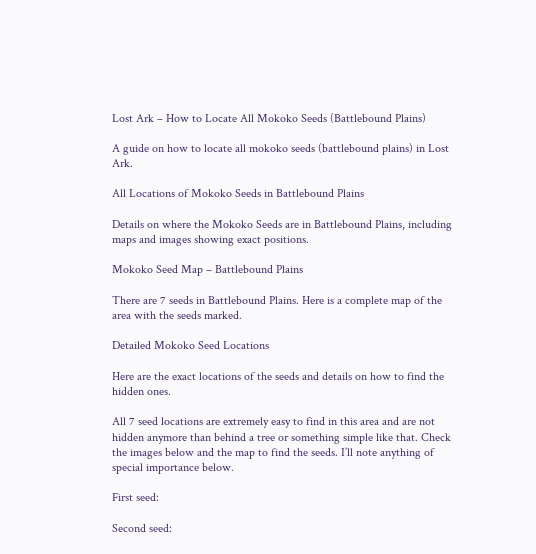Lost Ark – How to Locate All Mokoko Seeds (Battlebound Plains)

A guide on how to locate all mokoko seeds (battlebound plains) in Lost Ark.

All Locations of Mokoko Seeds in Battlebound Plains

Details on where the Mokoko Seeds are in Battlebound Plains, including maps and images showing exact positions.

Mokoko Seed Map – Battlebound Plains

There are 7 seeds in Battlebound Plains. Here is a complete map of the area with the seeds marked.

Detailed Mokoko Seed Locations

Here are the exact locations of the seeds and details on how to find the hidden ones.

All 7 seed locations are extremely easy to find in this area and are not hidden anymore than behind a tree or something simple like that. Check the images below and the map to find the seeds. I’ll note anything of special importance below.

First seed:

Second seed: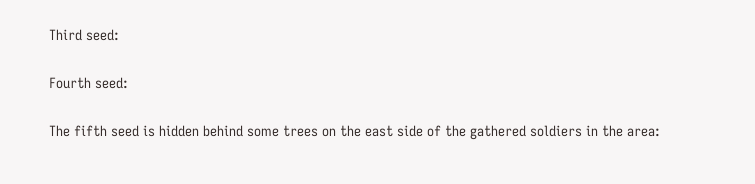Third seed:

Fourth seed:

The fifth seed is hidden behind some trees on the east side of the gathered soldiers in the area: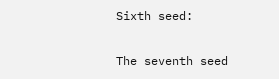Sixth seed:

The seventh seed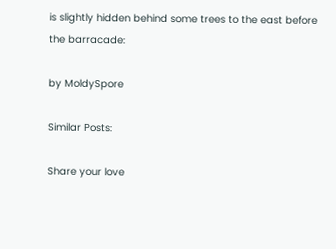is slightly hidden behind some trees to the east before the barracade:

by MoldySpore

Similar Posts:

Share your love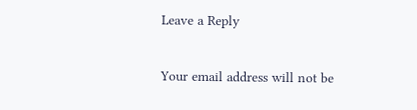Leave a Reply

Your email address will not be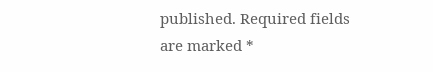published. Required fields are marked *